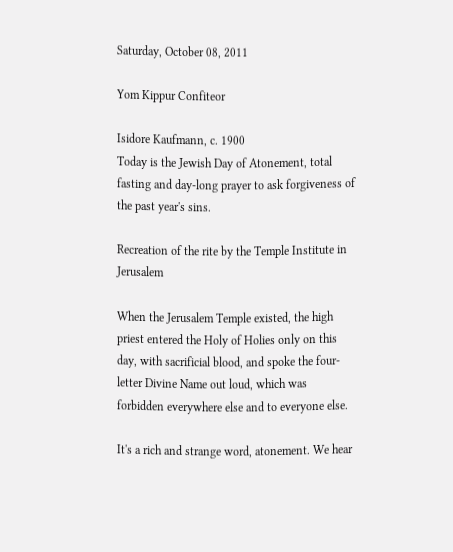Saturday, October 08, 2011

Yom Kippur Confiteor

Isidore Kaufmann, c. 1900
Today is the Jewish Day of Atonement, total fasting and day-long prayer to ask forgiveness of the past year's sins.

Recreation of the rite by the Temple Institute in Jerusalem

When the Jerusalem Temple existed, the high priest entered the Holy of Holies only on this day, with sacrificial blood, and spoke the four-letter Divine Name out loud, which was forbidden everywhere else and to everyone else.

It's a rich and strange word, atonement. We hear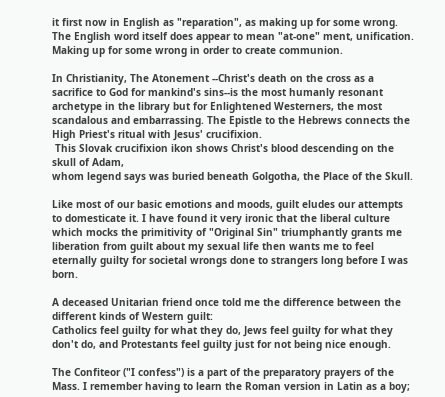it first now in English as "reparation", as making up for some wrong. The English word itself does appear to mean "at-one" ment, unification. Making up for some wrong in order to create communion.

In Christianity, The Atonement --Christ's death on the cross as a sacrifice to God for mankind's sins--is the most humanly resonant archetype in the library but for Enlightened Westerners, the most scandalous and embarrassing. The Epistle to the Hebrews connects the High Priest's ritual with Jesus' crucifixion.
 This Slovak crucifixion ikon shows Christ's blood descending on the skull of Adam,
whom legend says was buried beneath Golgotha, the Place of the Skull.

Like most of our basic emotions and moods, guilt eludes our attempts to domesticate it. I have found it very ironic that the liberal culture which mocks the primitivity of "Original Sin" triumphantly grants me liberation from guilt about my sexual life then wants me to feel eternally guilty for societal wrongs done to strangers long before I was born.

A deceased Unitarian friend once told me the difference between the different kinds of Western guilt:
Catholics feel guilty for what they do, Jews feel guilty for what they don't do, and Protestants feel guilty just for not being nice enough.

The Confiteor ("I confess") is a part of the preparatory prayers of the Mass. I remember having to learn the Roman version in Latin as a boy;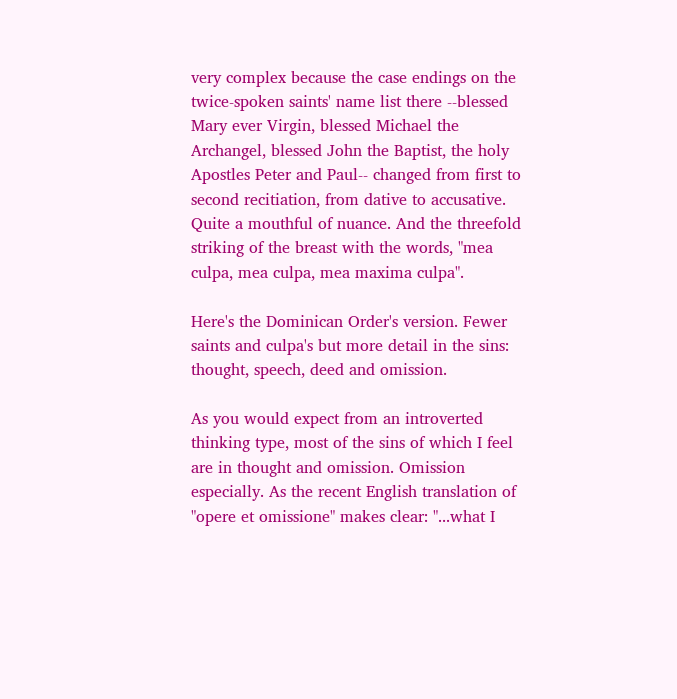very complex because the case endings on the twice-spoken saints' name list there --blessed Mary ever Virgin, blessed Michael the Archangel, blessed John the Baptist, the holy Apostles Peter and Paul-- changed from first to second recitiation, from dative to accusative. Quite a mouthful of nuance. And the threefold striking of the breast with the words, "mea culpa, mea culpa, mea maxima culpa".

Here's the Dominican Order's version. Fewer saints and culpa's but more detail in the sins: thought, speech, deed and omission.

As you would expect from an introverted thinking type, most of the sins of which I feel are in thought and omission. Omission especially. As the recent English translation of "opere et omissione" makes clear: "...what I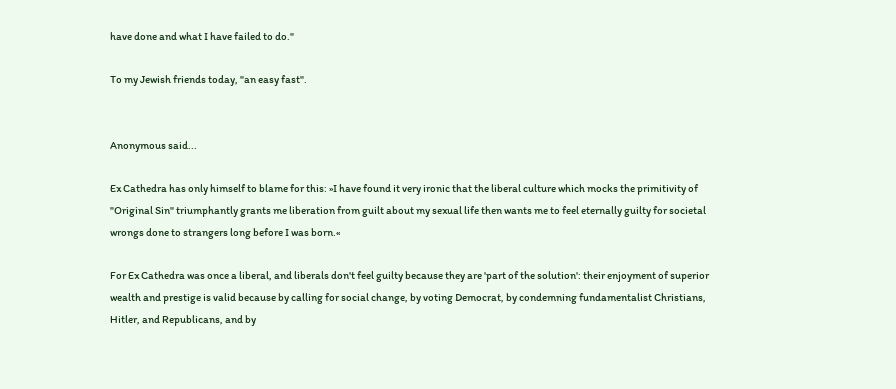have done and what I have failed to do."

To my Jewish friends today, "an easy fast".


Anonymous said...

Ex Cathedra has only himself to blame for this: »I have found it very ironic that the liberal culture which mocks the primitivity of "Original Sin" triumphantly grants me liberation from guilt about my sexual life then wants me to feel eternally guilty for societal wrongs done to strangers long before I was born.«

For Ex Cathedra was once a liberal, and liberals don't feel guilty because they are 'part of the solution': their enjoyment of superior wealth and prestige is valid because by calling for social change, by voting Democrat, by condemning fundamentalist Christians, Hitler, and Republicans, and by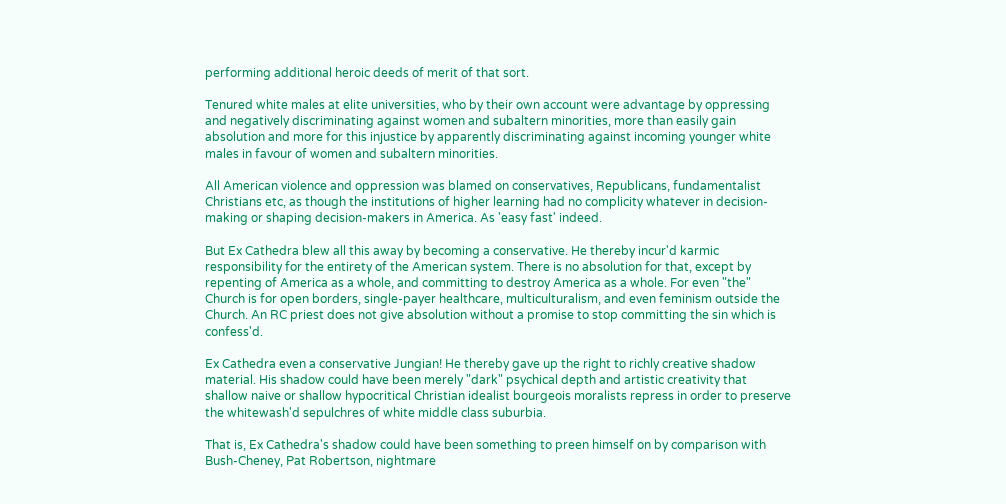performing additional heroic deeds of merit of that sort.

Tenured white males at elite universities, who by their own account were advantage by oppressing and negatively discriminating against women and subaltern minorities, more than easily gain absolution and more for this injustice by apparently discriminating against incoming younger white males in favour of women and subaltern minorities.

All American violence and oppression was blamed on conservatives, Republicans, fundamentalist Christians etc, as though the institutions of higher learning had no complicity whatever in decision-making or shaping decision-makers in America. As 'easy fast' indeed.

But Ex Cathedra blew all this away by becoming a conservative. He thereby incur'd karmic responsibility for the entirety of the American system. There is no absolution for that, except by repenting of America as a whole, and committing to destroy America as a whole. For even "the" Church is for open borders, single-payer healthcare, multiculturalism, and even feminism outside the Church. An RC priest does not give absolution without a promise to stop committing the sin which is confess'd.

Ex Cathedra even a conservative Jungian! He thereby gave up the right to richly creative shadow material. His shadow could have been merely "dark" psychical depth and artistic creativity that shallow naive or shallow hypocritical Christian idealist bourgeois moralists repress in order to preserve the whitewash'd sepulchres of white middle class suburbia.

That is, Ex Cathedra's shadow could have been something to preen himself on by comparison with Bush-Cheney, Pat Robertson, nightmare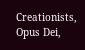Creationists, Opus Dei,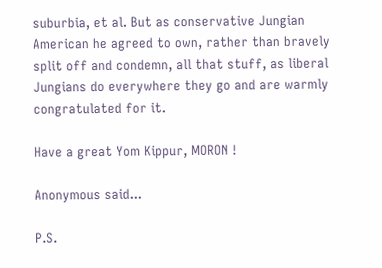suburbia, et al. But as conservative Jungian American he agreed to own, rather than bravely split off and condemn, all that stuff, as liberal Jungians do everywhere they go and are warmly congratulated for it.

Have a great Yom Kippur, MORON !

Anonymous said...

P.S.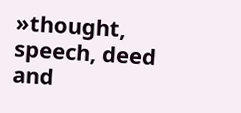»thought, speech, deed and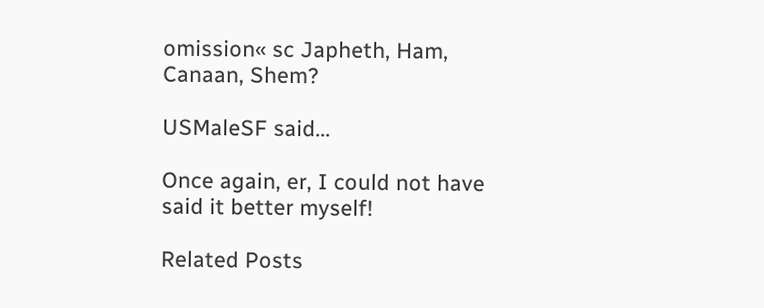omission« sc Japheth, Ham, Canaan, Shem?

USMaleSF said...

Once again, er, I could not have said it better myself!

Related Posts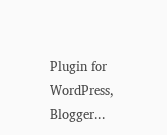Plugin for WordPress, Blogger...